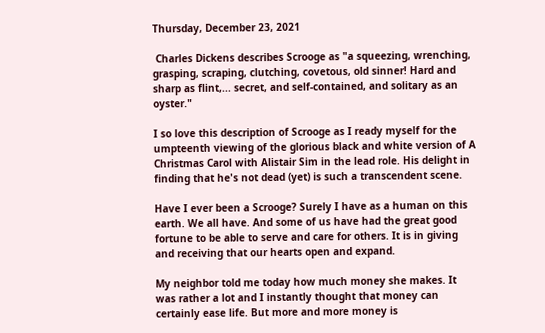Thursday, December 23, 2021

 Charles Dickens describes Scrooge as "a squeezing, wrenching, grasping, scraping, clutching, covetous, old sinner! Hard and sharp as flint,... secret, and self-contained, and solitary as an oyster."

I so love this description of Scrooge as I ready myself for the umpteenth viewing of the glorious black and white version of A Christmas Carol with Alistair Sim in the lead role. His delight in finding that he's not dead (yet) is such a transcendent scene.

Have I ever been a Scrooge? Surely I have as a human on this earth. We all have. And some of us have had the great good fortune to be able to serve and care for others. It is in giving and receiving that our hearts open and expand.

My neighbor told me today how much money she makes. It was rather a lot and I instantly thought that money can certainly ease life. But more and more money is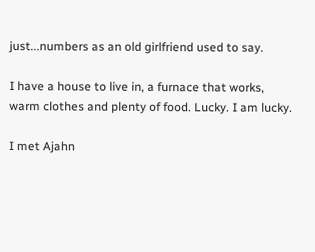just...numbers as an old girlfriend used to say.

I have a house to live in, a furnace that works, warm clothes and plenty of food. Lucky. I am lucky.

I met Ajahn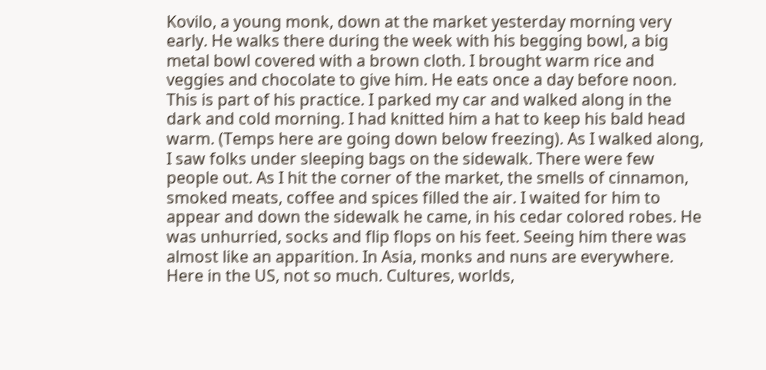Kovilo, a young monk, down at the market yesterday morning very early. He walks there during the week with his begging bowl, a big metal bowl covered with a brown cloth. I brought warm rice and veggies and chocolate to give him. He eats once a day before noon. This is part of his practice. I parked my car and walked along in the dark and cold morning. I had knitted him a hat to keep his bald head warm. (Temps here are going down below freezing). As I walked along, I saw folks under sleeping bags on the sidewalk. There were few people out. As I hit the corner of the market, the smells of cinnamon, smoked meats, coffee and spices filled the air. I waited for him to appear and down the sidewalk he came, in his cedar colored robes. He was unhurried, socks and flip flops on his feet. Seeing him there was almost like an apparition. In Asia, monks and nuns are everywhere. Here in the US, not so much. Cultures, worlds,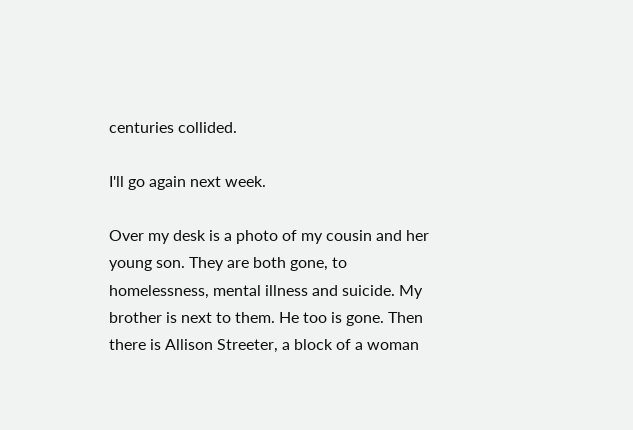centuries collided.

I'll go again next week.

Over my desk is a photo of my cousin and her young son. They are both gone, to homelessness, mental illness and suicide. My brother is next to them. He too is gone. Then there is Allison Streeter, a block of a woman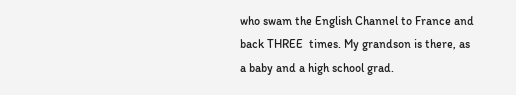who swam the English Channel to France and back THREE  times. My grandson is there, as a baby and a high school grad.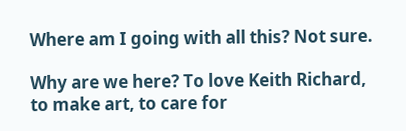Where am I going with all this? Not sure.

Why are we here? To love Keith Richard, to make art, to care for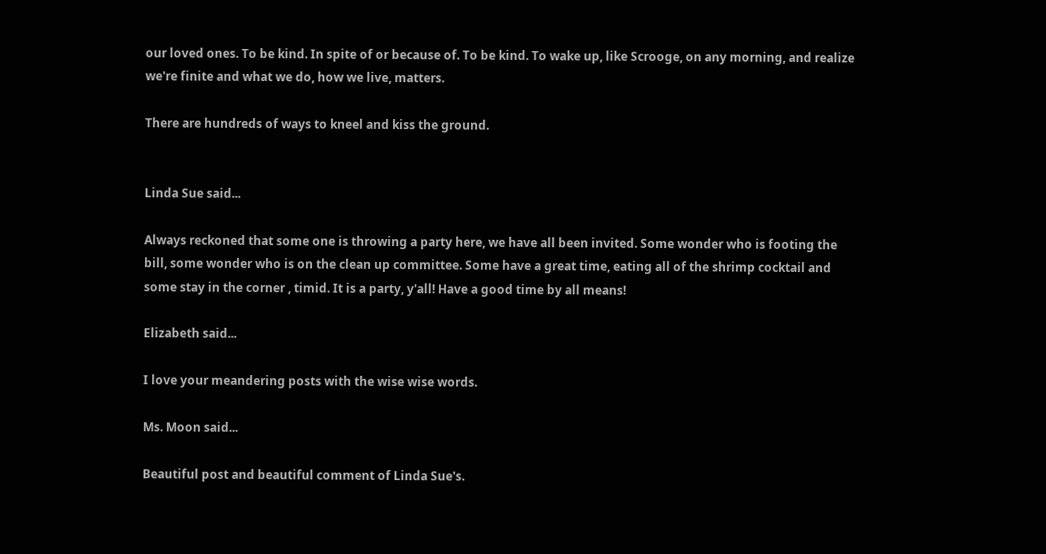our loved ones. To be kind. In spite of or because of. To be kind. To wake up, like Scrooge, on any morning, and realize we're finite and what we do, how we live, matters.

There are hundreds of ways to kneel and kiss the ground.


Linda Sue said...

Always reckoned that some one is throwing a party here, we have all been invited. Some wonder who is footing the bill, some wonder who is on the clean up committee. Some have a great time, eating all of the shrimp cocktail and some stay in the corner , timid. It is a party, y'all! Have a good time by all means!

Elizabeth said...

I love your meandering posts with the wise wise words.

Ms. Moon said...

Beautiful post and beautiful comment of Linda Sue's.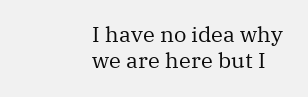I have no idea why we are here but I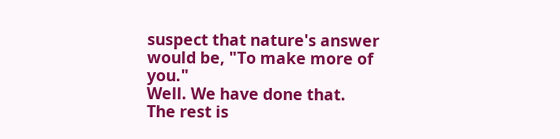suspect that nature's answer would be, "To make more of you."
Well. We have done that.
The rest is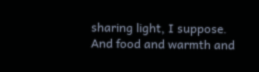sharing light, I suppose. And food and warmth and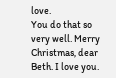love.
You do that so very well. Merry Christmas, dear Beth. I love you.